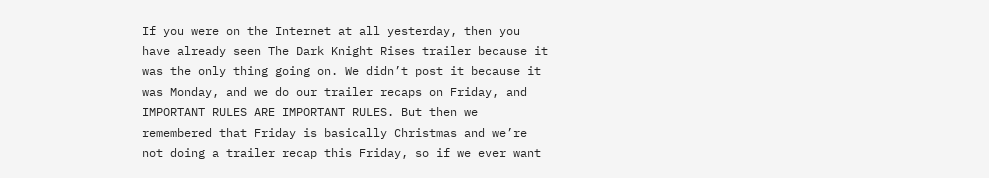If you were on the Internet at all yesterday, then you have already seen The Dark Knight Rises trailer because it was the only thing going on. We didn’t post it because it was Monday, and we do our trailer recaps on Friday, and IMPORTANT RULES ARE IMPORTANT RULES. But then we remembered that Friday is basically Christmas and we’re not doing a trailer recap this Friday, so if we ever want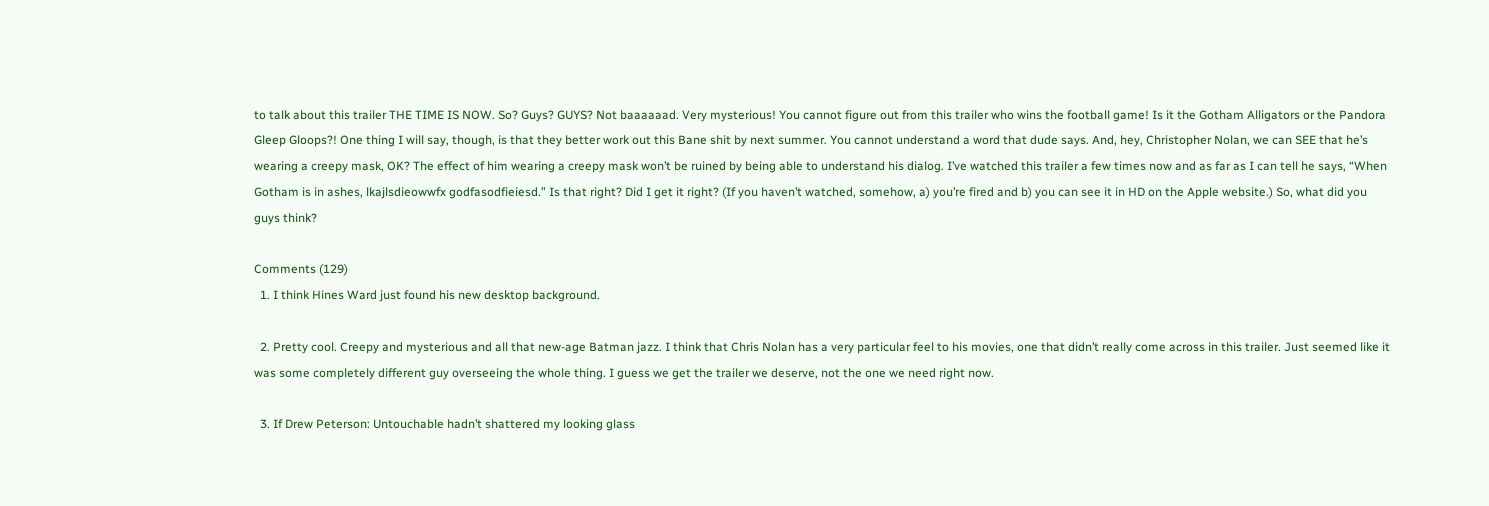to talk about this trailer THE TIME IS NOW. So? Guys? GUYS? Not baaaaaad. Very mysterious! You cannot figure out from this trailer who wins the football game! Is it the Gotham Alligators or the Pandora Gleep Gloops?! One thing I will say, though, is that they better work out this Bane shit by next summer. You cannot understand a word that dude says. And, hey, Christopher Nolan, we can SEE that he’s wearing a creepy mask, OK? The effect of him wearing a creepy mask won’t be ruined by being able to understand his dialog. I’ve watched this trailer a few times now and as far as I can tell he says, “When Gotham is in ashes, lkajlsdieowwfx godfasodfieiesd.” Is that right? Did I get it right? (If you haven’t watched, somehow, a) you’re fired and b) you can see it in HD on the Apple website.) So, what did you guys think?

Comments (129)
  1. I think Hines Ward just found his new desktop background.

  2. Pretty cool. Creepy and mysterious and all that new-age Batman jazz. I think that Chris Nolan has a very particular feel to his movies, one that didn’t really come across in this trailer. Just seemed like it was some completely different guy overseeing the whole thing. I guess we get the trailer we deserve, not the one we need right now.

  3. If Drew Peterson: Untouchable hadn’t shattered my looking glass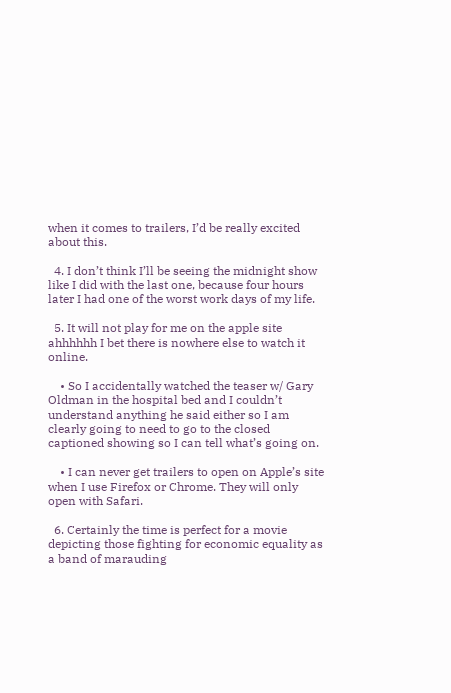when it comes to trailers, I’d be really excited about this.

  4. I don’t think I’ll be seeing the midnight show like I did with the last one, because four hours later I had one of the worst work days of my life.

  5. It will not play for me on the apple site ahhhhhh I bet there is nowhere else to watch it online.

    • So I accidentally watched the teaser w/ Gary Oldman in the hospital bed and I couldn’t understand anything he said either so I am clearly going to need to go to the closed captioned showing so I can tell what’s going on.

    • I can never get trailers to open on Apple’s site when I use Firefox or Chrome. They will only open with Safari.

  6. Certainly the time is perfect for a movie depicting those fighting for economic equality as a band of marauding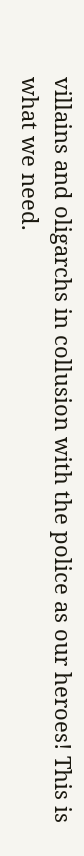villains and oligarchs in collusion with the police as our heroes! This is what we need.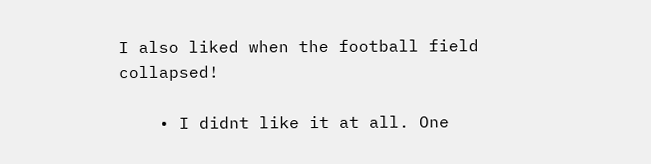I also liked when the football field collapsed!

    • I didnt like it at all. One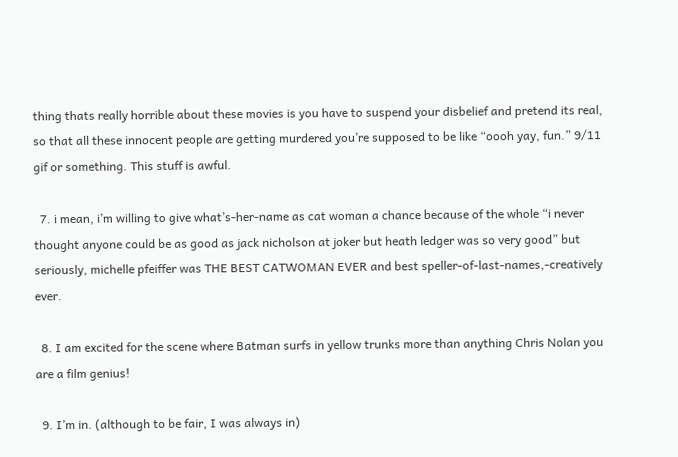thing thats really horrible about these movies is you have to suspend your disbelief and pretend its real, so that all these innocent people are getting murdered you’re supposed to be like “oooh yay, fun.” 9/11 gif or something. This stuff is awful.

  7. i mean, i’m willing to give what’s-her-name as cat woman a chance because of the whole “i never thought anyone could be as good as jack nicholson at joker but heath ledger was so very good” but seriously, michelle pfeiffer was THE BEST CATWOMAN EVER and best speller-of-last-names,-creatively ever.

  8. I am excited for the scene where Batman surfs in yellow trunks more than anything Chris Nolan you are a film genius!

  9. I’m in. (although to be fair, I was always in)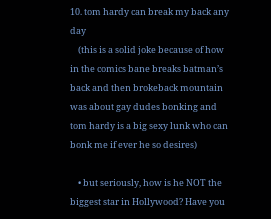10. tom hardy can break my back any day
    (this is a solid joke because of how in the comics bane breaks batman’s back and then brokeback mountain was about gay dudes bonking and tom hardy is a big sexy lunk who can bonk me if ever he so desires)

    • but seriously, how is he NOT the biggest star in Hollywood? Have you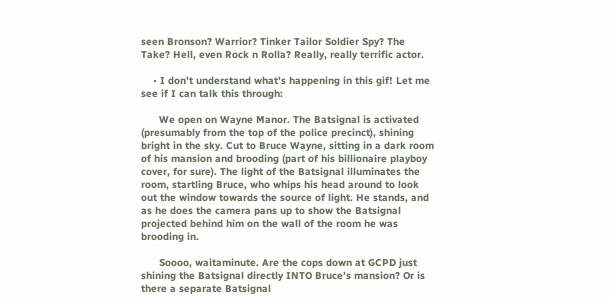seen Bronson? Warrior? Tinker Tailor Soldier Spy? The Take? Hell, even Rock n Rolla? Really, really terrific actor.

    • I don’t understand what’s happening in this gif! Let me see if I can talk this through:

      We open on Wayne Manor. The Batsignal is activated (presumably from the top of the police precinct), shining bright in the sky. Cut to Bruce Wayne, sitting in a dark room of his mansion and brooding (part of his billionaire playboy cover, for sure). The light of the Batsignal illuminates the room, startling Bruce, who whips his head around to look out the window towards the source of light. He stands, and as he does the camera pans up to show the Batsignal projected behind him on the wall of the room he was brooding in.

      Soooo, waitaminute. Are the cops down at GCPD just shining the Batsignal directly INTO Bruce’s mansion? Or is there a separate Batsignal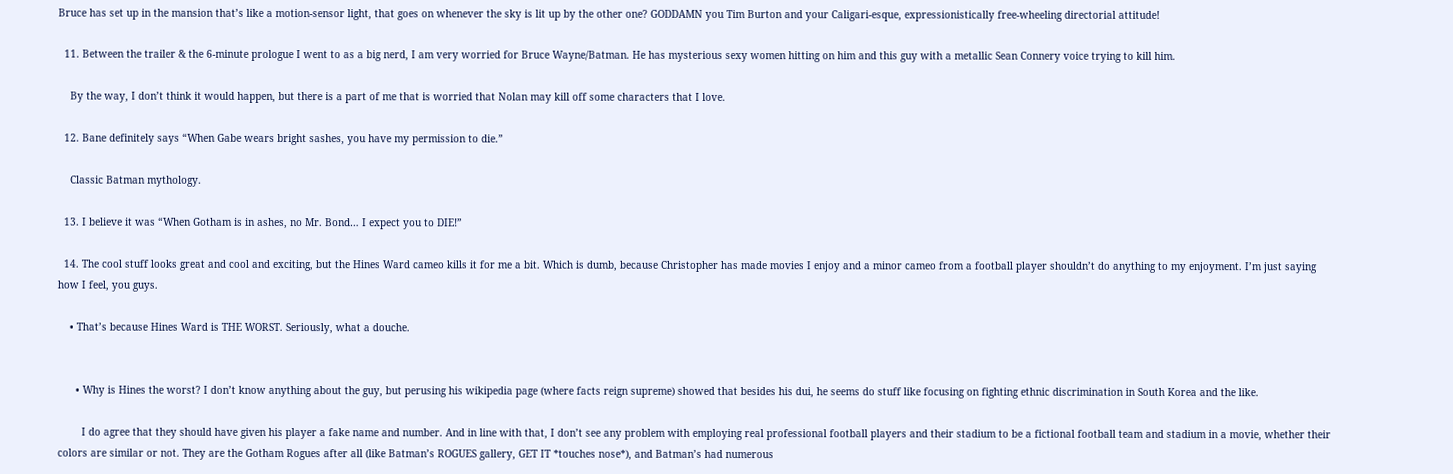Bruce has set up in the mansion that’s like a motion-sensor light, that goes on whenever the sky is lit up by the other one? GODDAMN you Tim Burton and your Caligari-esque, expressionistically free-wheeling directorial attitude!

  11. Between the trailer & the 6-minute prologue I went to as a big nerd, I am very worried for Bruce Wayne/Batman. He has mysterious sexy women hitting on him and this guy with a metallic Sean Connery voice trying to kill him.

    By the way, I don’t think it would happen, but there is a part of me that is worried that Nolan may kill off some characters that I love.

  12. Bane definitely says “When Gabe wears bright sashes, you have my permission to die.”

    Classic Batman mythology.

  13. I believe it was “When Gotham is in ashes, no Mr. Bond… I expect you to DIE!”

  14. The cool stuff looks great and cool and exciting, but the Hines Ward cameo kills it for me a bit. Which is dumb, because Christopher has made movies I enjoy and a minor cameo from a football player shouldn’t do anything to my enjoyment. I’m just saying how I feel, you guys.

    • That’s because Hines Ward is THE WORST. Seriously, what a douche.


      • Why is Hines the worst? I don’t know anything about the guy, but perusing his wikipedia page (where facts reign supreme) showed that besides his dui, he seems do stuff like focusing on fighting ethnic discrimination in South Korea and the like.

        I do agree that they should have given his player a fake name and number. And in line with that, I don’t see any problem with employing real professional football players and their stadium to be a fictional football team and stadium in a movie, whether their colors are similar or not. They are the Gotham Rogues after all (like Batman’s ROGUES gallery, GET IT *touches nose*), and Batman’s had numerous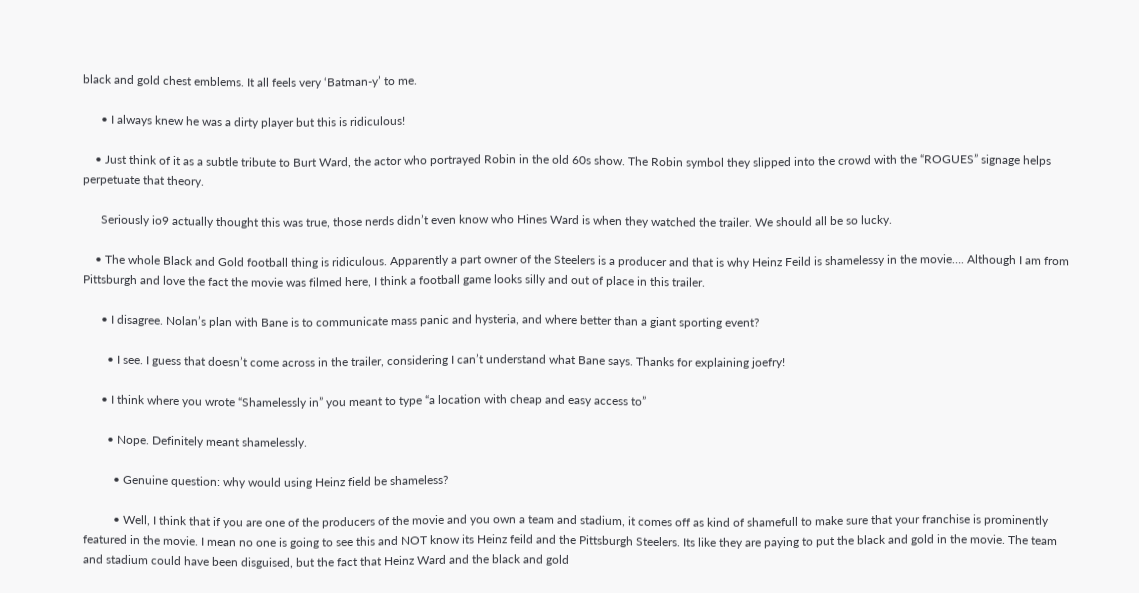black and gold chest emblems. It all feels very ‘Batman-y’ to me.

      • I always knew he was a dirty player but this is ridiculous!

    • Just think of it as a subtle tribute to Burt Ward, the actor who portrayed Robin in the old 60s show. The Robin symbol they slipped into the crowd with the “ROGUES” signage helps perpetuate that theory.

      Seriously io9 actually thought this was true, those nerds didn’t even know who Hines Ward is when they watched the trailer. We should all be so lucky.

    • The whole Black and Gold football thing is ridiculous. Apparently a part owner of the Steelers is a producer and that is why Heinz Feild is shamelessy in the movie…. Although I am from Pittsburgh and love the fact the movie was filmed here, I think a football game looks silly and out of place in this trailer.

      • I disagree. Nolan’s plan with Bane is to communicate mass panic and hysteria, and where better than a giant sporting event?

        • I see. I guess that doesn’t come across in the trailer, considering I can’t understand what Bane says. Thanks for explaining joefry!

      • I think where you wrote “Shamelessly in” you meant to type “a location with cheap and easy access to”

        • Nope. Definitely meant shamelessly.

          • Genuine question: why would using Heinz field be shameless?

          • Well, I think that if you are one of the producers of the movie and you own a team and stadium, it comes off as kind of shamefull to make sure that your franchise is prominently featured in the movie. I mean no one is going to see this and NOT know its Heinz feild and the Pittsburgh Steelers. Its like they are paying to put the black and gold in the movie. The team and stadium could have been disguised, but the fact that Heinz Ward and the black and gold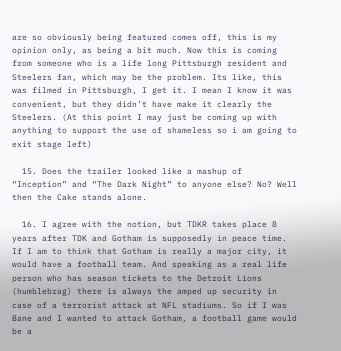are so obviously being featured comes off, this is my opinion only, as being a bit much. Now this is coming from someone who is a life long Pittsburgh resident and Steelers fan, which may be the problem. Its like, this was filmed in Pittsburgh, I get it. I mean I know it was convenient, but they didn’t have make it clearly the Steelers. (At this point I may just be coming up with anything to support the use of shameless so i am going to exit stage left)

  15. Does the trailer looked like a mashup of “Inception” and “The Dark Night” to anyone else? No? Well then the Cake stands alone.

  16. I agree with the notion, but TDKR takes place 8 years after TDK and Gotham is supposedly in peace time. If I am to think that Gotham is really a major city, it would have a football team. And speaking as a real life person who has season tickets to the Detroit Lions (humblebrag) there is always the amped up security in case of a terrorist attack at NFL stadiums. So if I was Bane and I wanted to attack Gotham, a football game would be a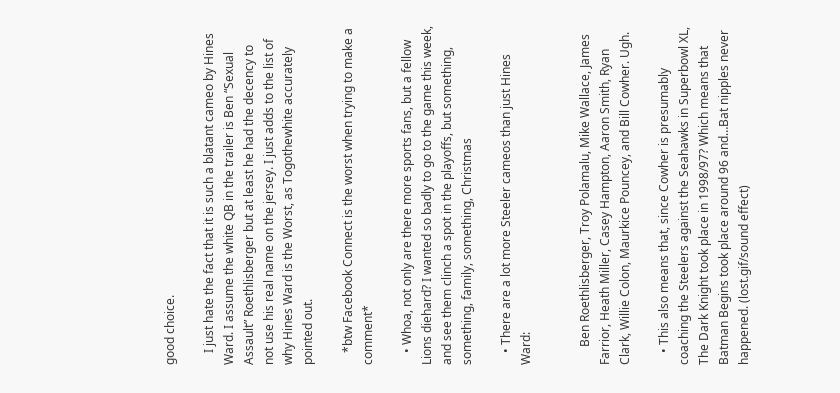good choice.

    I just hate the fact that it is such a blatant cameo by Hines Ward. I assume the white QB in the trailer is Ben “Sexual Assault” Roethlisberger but at least he had the decency to not use his real name on the jersey. I just adds to the list of why Hines Ward is the Worst, as Togothewhite accurately pointed out.

    *btw Facebook Connect is the worst when trying to make a comment*

    • Whoa, not only are there more sports fans, but a fellow Lions diehard? I wanted so badly to go to the game this week, and see them clinch a spot in the playoffs, but something, something, family, something, Christmas

    • There are a lot more Steeler cameos than just Hines Ward:


      Ben Roethlisberger, Troy Polamalu, Mike Wallace, James Farrior, Heath Miller, Casey Hampton, Aaron Smith, Ryan Clark, Willie Colon, Maurkice Pouncey, and Bill Cowher. Ugh.

    • This also means that, since Cowher is presumably coaching the Steelers against the Seahawks in Superbowl XL, The Dark Knight took place in 1998/97? Which means that Batman Begins took place around 96 and…Bat nipples never happened. (lost.gif/sound effect)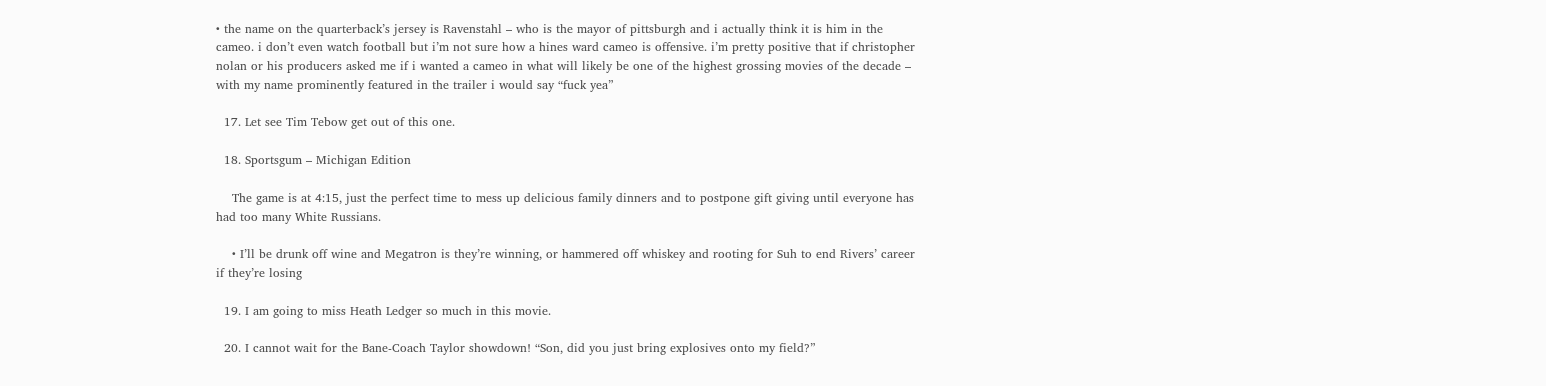• the name on the quarterback’s jersey is Ravenstahl – who is the mayor of pittsburgh and i actually think it is him in the cameo. i don’t even watch football but i’m not sure how a hines ward cameo is offensive. i’m pretty positive that if christopher nolan or his producers asked me if i wanted a cameo in what will likely be one of the highest grossing movies of the decade – with my name prominently featured in the trailer i would say “fuck yea”

  17. Let see Tim Tebow get out of this one.

  18. Sportsgum – Michigan Edition

    The game is at 4:15, just the perfect time to mess up delicious family dinners and to postpone gift giving until everyone has had too many White Russians.

    • I’ll be drunk off wine and Megatron is they’re winning, or hammered off whiskey and rooting for Suh to end Rivers’ career if they’re losing

  19. I am going to miss Heath Ledger so much in this movie.

  20. I cannot wait for the Bane-Coach Taylor showdown! “Son, did you just bring explosives onto my field?”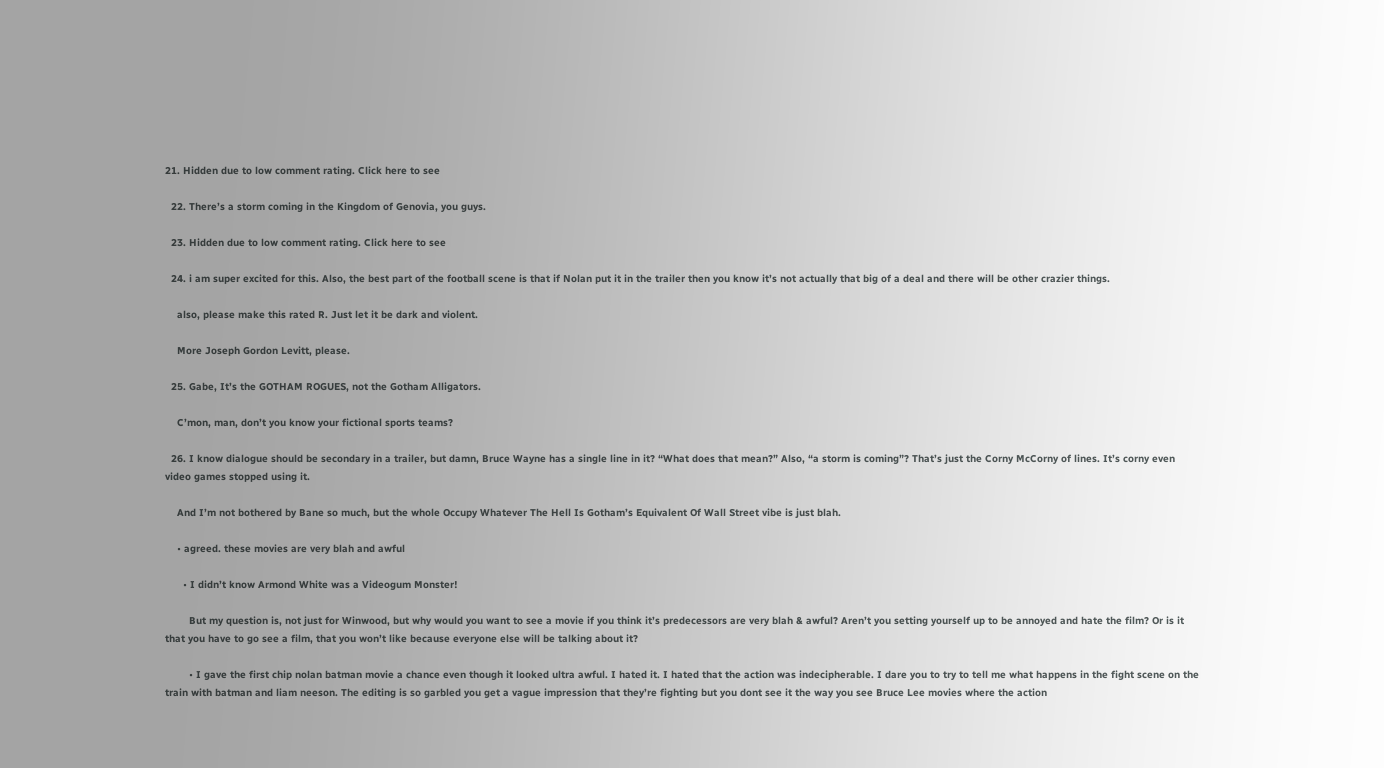21. Hidden due to low comment rating. Click here to see

  22. There’s a storm coming in the Kingdom of Genovia, you guys.

  23. Hidden due to low comment rating. Click here to see

  24. i am super excited for this. Also, the best part of the football scene is that if Nolan put it in the trailer then you know it’s not actually that big of a deal and there will be other crazier things.

    also, please make this rated R. Just let it be dark and violent.

    More Joseph Gordon Levitt, please.

  25. Gabe, It’s the GOTHAM ROGUES, not the Gotham Alligators.

    C’mon, man, don’t you know your fictional sports teams?

  26. I know dialogue should be secondary in a trailer, but damn, Bruce Wayne has a single line in it? “What does that mean?” Also, “a storm is coming”? That’s just the Corny McCorny of lines. It’s corny even video games stopped using it.

    And I’m not bothered by Bane so much, but the whole Occupy Whatever The Hell Is Gotham’s Equivalent Of Wall Street vibe is just blah.

    • agreed. these movies are very blah and awful

      • I didn’t know Armond White was a Videogum Monster!

        But my question is, not just for Winwood, but why would you want to see a movie if you think it’s predecessors are very blah & awful? Aren’t you setting yourself up to be annoyed and hate the film? Or is it that you have to go see a film, that you won’t like because everyone else will be talking about it?

        • I gave the first chip nolan batman movie a chance even though it looked ultra awful. I hated it. I hated that the action was indecipherable. I dare you to try to tell me what happens in the fight scene on the train with batman and liam neeson. The editing is so garbled you get a vague impression that they’re fighting but you dont see it the way you see Bruce Lee movies where the action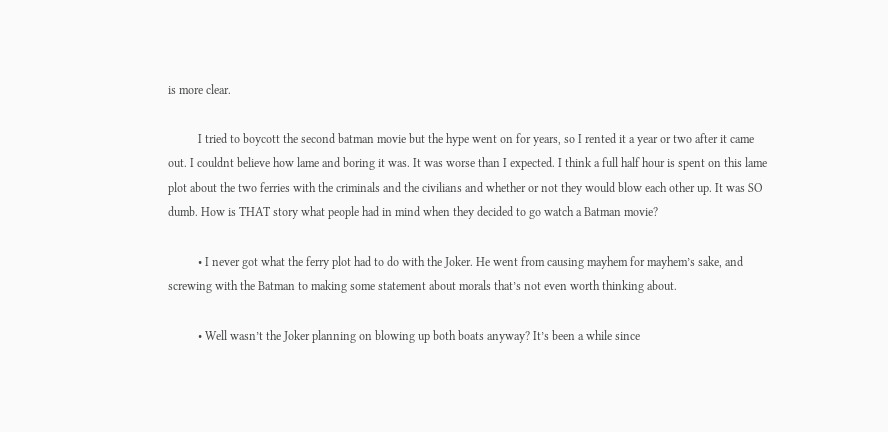is more clear.

          I tried to boycott the second batman movie but the hype went on for years, so I rented it a year or two after it came out. I couldnt believe how lame and boring it was. It was worse than I expected. I think a full half hour is spent on this lame plot about the two ferries with the criminals and the civilians and whether or not they would blow each other up. It was SO dumb. How is THAT story what people had in mind when they decided to go watch a Batman movie?

          • I never got what the ferry plot had to do with the Joker. He went from causing mayhem for mayhem’s sake, and screwing with the Batman to making some statement about morals that’s not even worth thinking about.

          • Well wasn’t the Joker planning on blowing up both boats anyway? It’s been a while since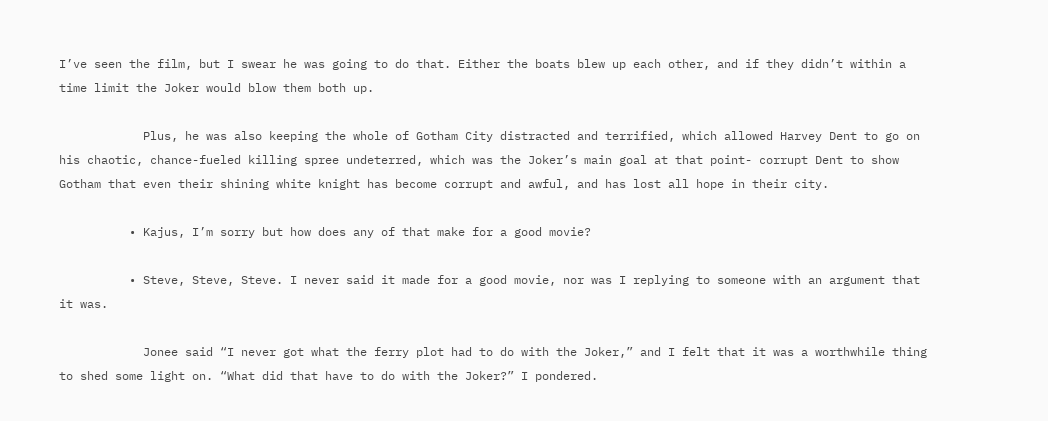I’ve seen the film, but I swear he was going to do that. Either the boats blew up each other, and if they didn’t within a time limit the Joker would blow them both up.

            Plus, he was also keeping the whole of Gotham City distracted and terrified, which allowed Harvey Dent to go on his chaotic, chance-fueled killing spree undeterred, which was the Joker’s main goal at that point- corrupt Dent to show Gotham that even their shining white knight has become corrupt and awful, and has lost all hope in their city.

          • Kajus, I’m sorry but how does any of that make for a good movie?

          • Steve, Steve, Steve. I never said it made for a good movie, nor was I replying to someone with an argument that it was.

            Jonee said “I never got what the ferry plot had to do with the Joker,” and I felt that it was a worthwhile thing to shed some light on. “What did that have to do with the Joker?” I pondered.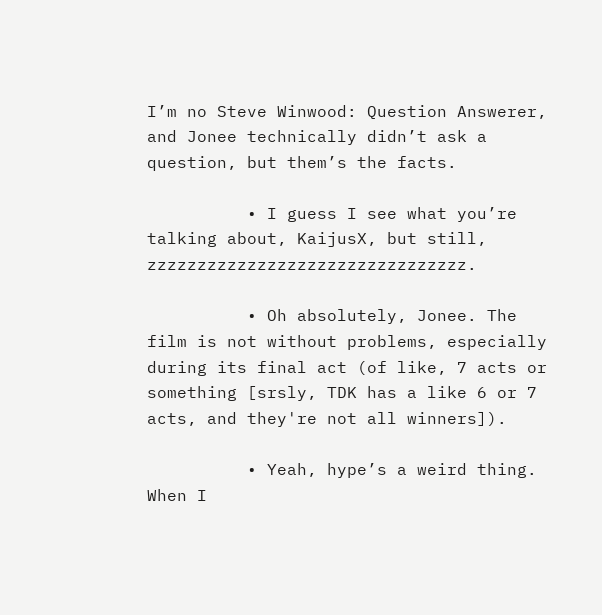I’m no Steve Winwood: Question Answerer, and Jonee technically didn’t ask a question, but them’s the facts.

          • I guess I see what you’re talking about, KaijusX, but still, zzzzzzzzzzzzzzzzzzzzzzzzzzzzzzzz.

          • Oh absolutely, Jonee. The film is not without problems, especially during its final act (of like, 7 acts or something [srsly, TDK has a like 6 or 7 acts, and they're not all winners]).

          • Yeah, hype’s a weird thing. When I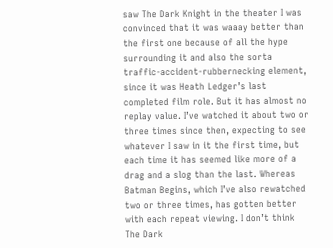saw The Dark Knight in the theater I was convinced that it was waaay better than the first one because of all the hype surrounding it and also the sorta traffic-accident-rubbernecking element, since it was Heath Ledger’s last completed film role. But it has almost no replay value. I’ve watched it about two or three times since then, expecting to see whatever I saw in it the first time, but each time it has seemed like more of a drag and a slog than the last. Whereas Batman Begins, which I’ve also rewatched two or three times, has gotten better with each repeat viewing. I don’t think The Dark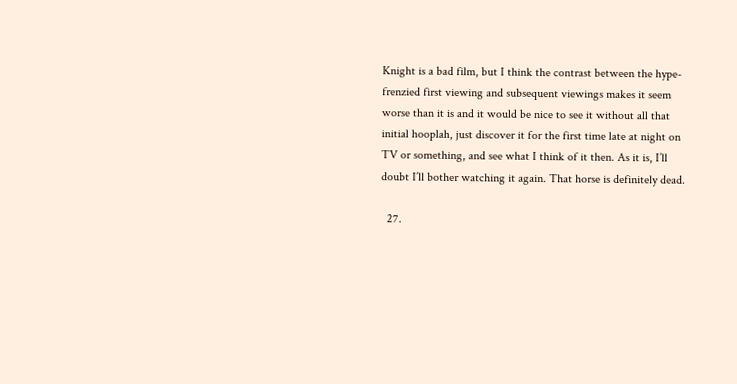Knight is a bad film, but I think the contrast between the hype-frenzied first viewing and subsequent viewings makes it seem worse than it is and it would be nice to see it without all that initial hooplah, just discover it for the first time late at night on TV or something, and see what I think of it then. As it is, I’ll doubt I’ll bother watching it again. That horse is definitely dead.

  27.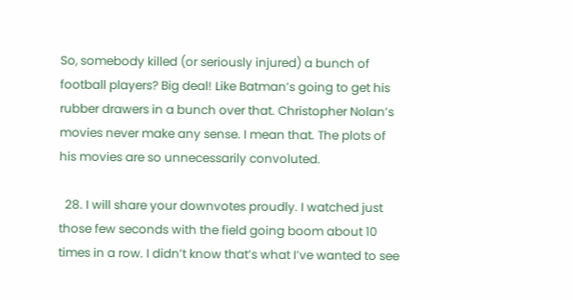So, somebody killed (or seriously injured) a bunch of football players? Big deal! Like Batman’s going to get his rubber drawers in a bunch over that. Christopher Nolan’s movies never make any sense. I mean that. The plots of his movies are so unnecessarily convoluted.

  28. I will share your downvotes proudly. I watched just those few seconds with the field going boom about 10 times in a row. I didn’t know that’s what I’ve wanted to see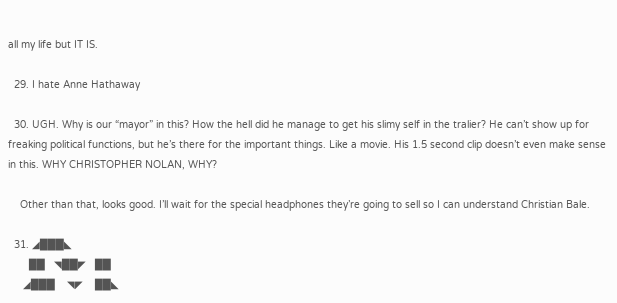all my life but IT IS.

  29. I hate Anne Hathaway

  30. UGH. Why is our “mayor” in this? How the hell did he manage to get his slimy self in the tralier? He can’t show up for freaking political functions, but he’s there for the important things. Like a movie. His 1.5 second clip doesn’t even make sense in this. WHY CHRISTOPHER NOLAN, WHY?

    Other than that, looks good. I’ll wait for the special headphones they’re going to sell so I can understand Christian Bale.

  31. ◢███◣
       ██   ◥██◤   ██
     ◢███    ◥◤    ██◣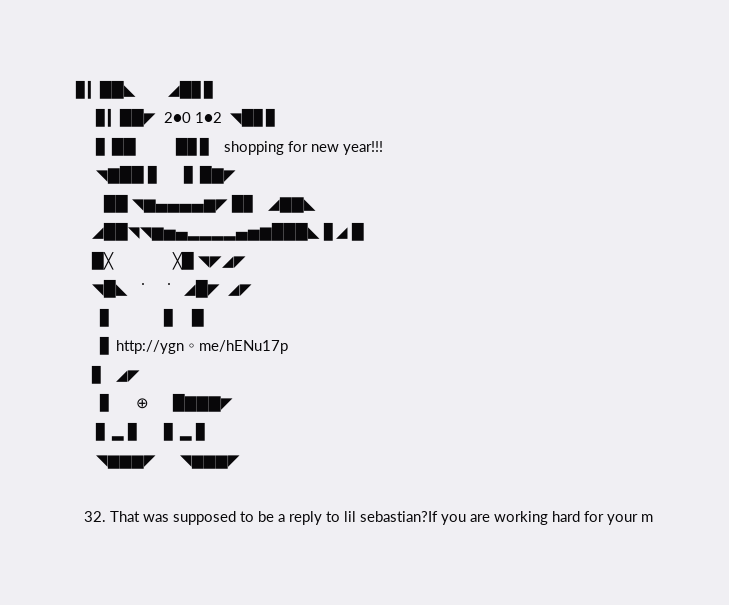▊▎██◣        ◢█▊▊
     ▊▎██◤  2●0 1●2  ◥█▊▊
     ▊ ██          █▊▊   shopping for new year!!!
     ◥▇██ ▊      ▊ █▇◤
       ██ ◥▆▄▄▄▄▆◤ █▊   ◢▇▇◣
    ◢██◥◥▆▅▄▂▂▂▂▄▅▆███◣ ▊◢ █
    █╳               ╳█ ◥◤◢◤
    ◥█◣   ˙     ˙   ◢█◤  ◢◤
      ▊             ▊    █
      ▊ http://ygn。me/hENu17p
    ▊   ◢◤
      ▊      ⊕      █▇▇▇◤
     ▊ ▂ ▊      ▊ ▂ ▊
     ◥▆▆▆◤      ◥▆▆▆◤

  32. That was supposed to be a reply to lil sebastian?If you are working hard for your m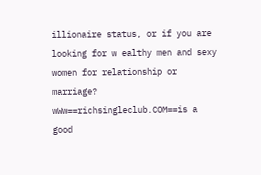illionaire status, or if you are looking for w ealthy men and sexy women for relationship or marriage? wWw==richsingleclub.COM==is a good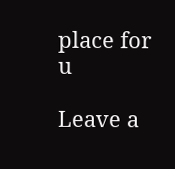place for u

Leave a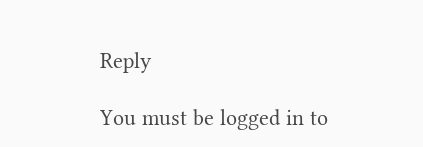Reply

You must be logged in to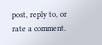post, reply to, or rate a comment.